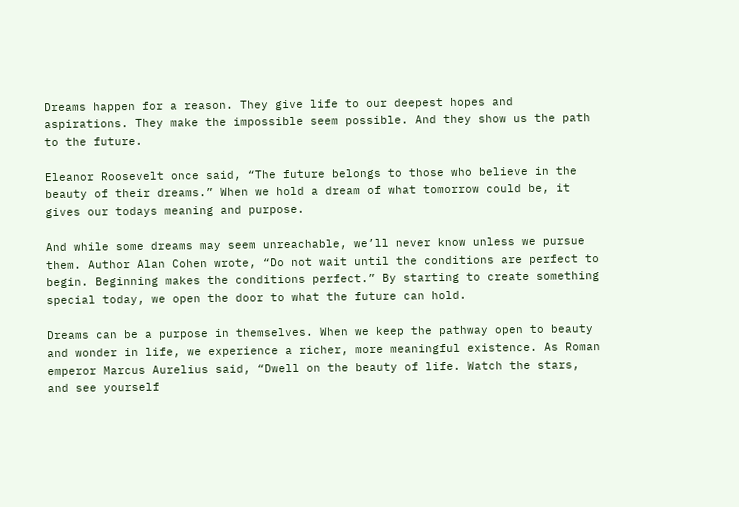Dreams happen for a reason. They give life to our deepest hopes and aspirations. They make the impossible seem possible. And they show us the path to the future.

Eleanor Roosevelt once said, “The future belongs to those who believe in the beauty of their dreams.” When we hold a dream of what tomorrow could be, it gives our todays meaning and purpose.

And while some dreams may seem unreachable, we’ll never know unless we pursue them. Author Alan Cohen wrote, “Do not wait until the conditions are perfect to begin. Beginning makes the conditions perfect.” By starting to create something special today, we open the door to what the future can hold.

Dreams can be a purpose in themselves. When we keep the pathway open to beauty and wonder in life, we experience a richer, more meaningful existence. As Roman emperor Marcus Aurelius said, “Dwell on the beauty of life. Watch the stars, and see yourself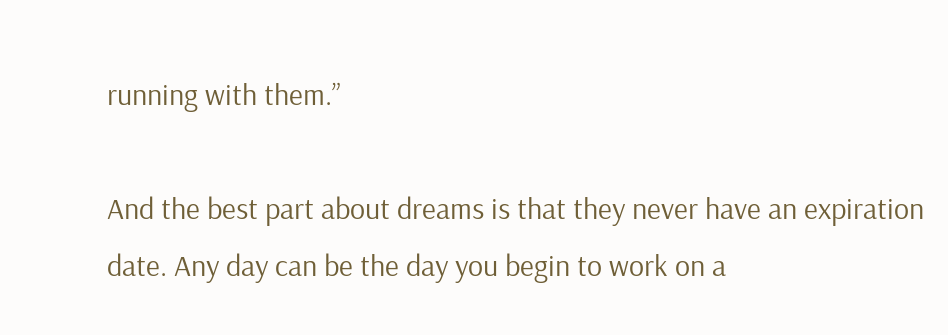running with them.”

And the best part about dreams is that they never have an expiration date. Any day can be the day you begin to work on a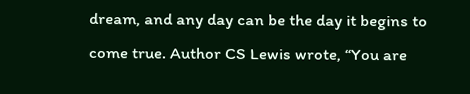dream, and any day can be the day it begins to come true. Author CS Lewis wrote, “You are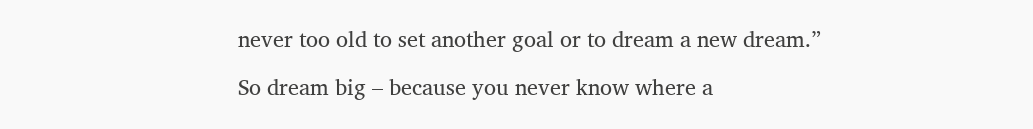never too old to set another goal or to dream a new dream.”

So dream big – because you never know where a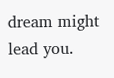dream might lead you.